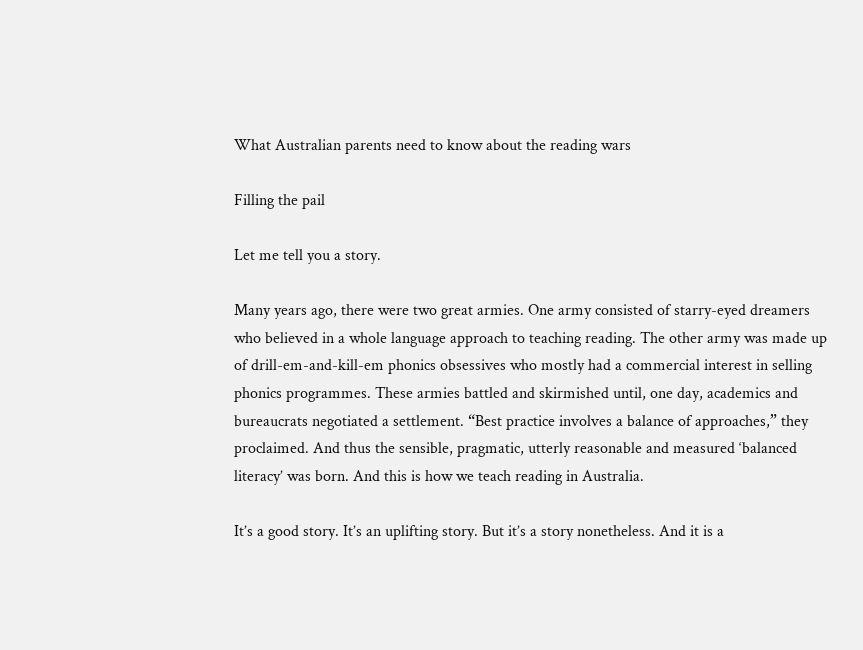What Australian parents need to know about the reading wars

Filling the pail

Let me tell you a story.

Many years ago, there were two great armies. One army consisted of starry-eyed dreamers who believed in a whole language approach to teaching reading. The other army was made up of drill-em-and-kill-em phonics obsessives who mostly had a commercial interest in selling phonics programmes. These armies battled and skirmished until, one day, academics and bureaucrats negotiated a settlement. “Best practice involves a balance of approaches,” they proclaimed. And thus the sensible, pragmatic, utterly reasonable and measured ‘balanced literacy’ was born. And this is how we teach reading in Australia.

It’s a good story. It’s an uplifting story. But it’s a story nonetheless. And it is a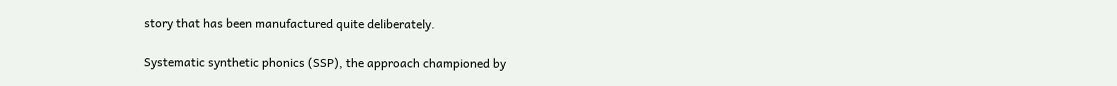story that has been manufactured quite deliberately.

Systematic synthetic phonics (SSP), the approach championed by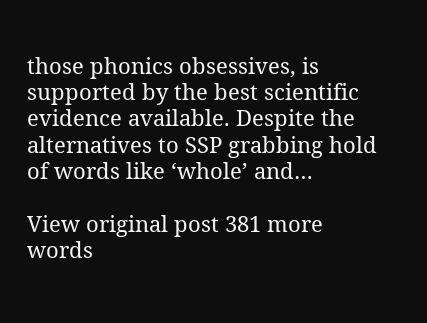those phonics obsessives, is supported by the best scientific evidence available. Despite the alternatives to SSP grabbing hold of words like ‘whole’ and…

View original post 381 more words